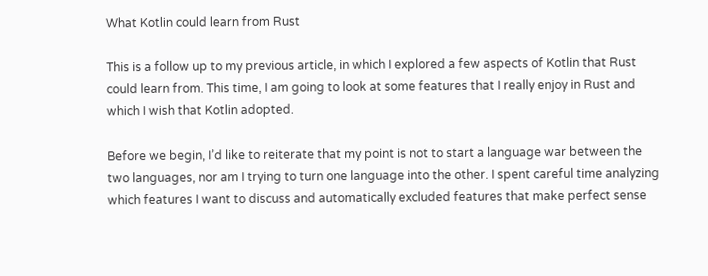What Kotlin could learn from Rust

This is a follow up to my previous article, in which I explored a few aspects of Kotlin that Rust could learn from. This time, I am going to look at some features that I really enjoy in Rust and which I wish that Kotlin adopted.

Before we begin, I’d like to reiterate that my point is not to start a language war between the two languages, nor am I trying to turn one language into the other. I spent careful time analyzing which features I want to discuss and automatically excluded features that make perfect sense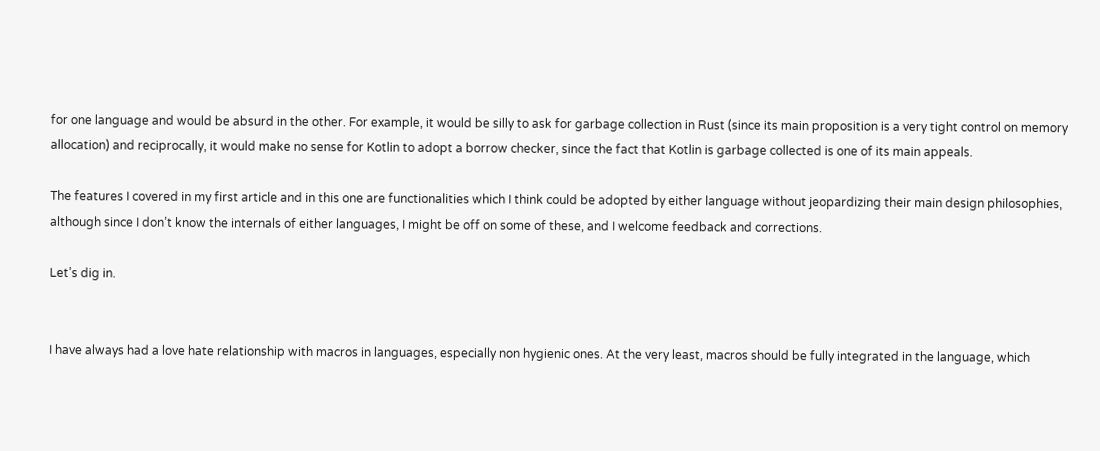for one language and would be absurd in the other. For example, it would be silly to ask for garbage collection in Rust (since its main proposition is a very tight control on memory allocation) and reciprocally, it would make no sense for Kotlin to adopt a borrow checker, since the fact that Kotlin is garbage collected is one of its main appeals.

The features I covered in my first article and in this one are functionalities which I think could be adopted by either language without jeopardizing their main design philosophies, although since I don’t know the internals of either languages, I might be off on some of these, and I welcome feedback and corrections.

Let’s dig in.


I have always had a love hate relationship with macros in languages, especially non hygienic ones. At the very least, macros should be fully integrated in the language, which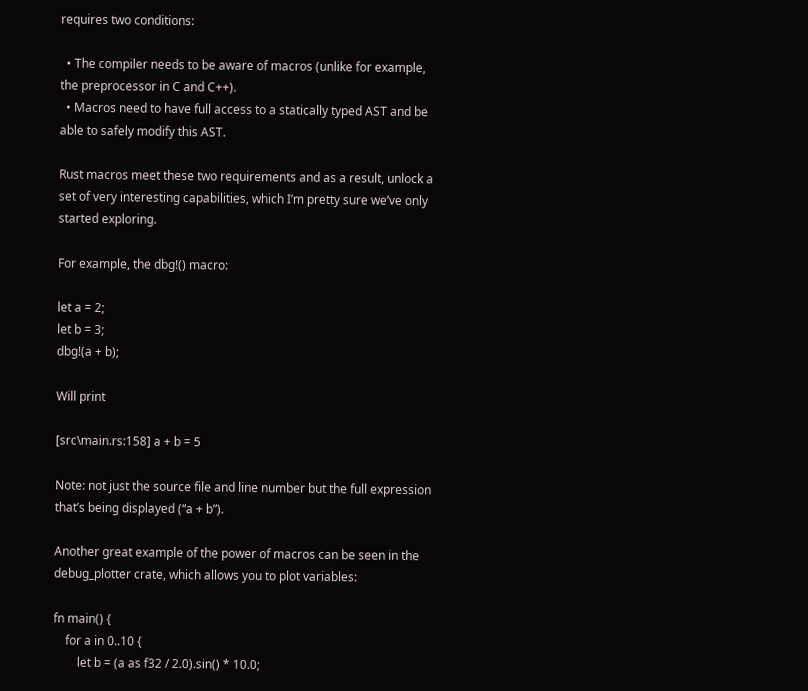requires two conditions:

  • The compiler needs to be aware of macros (unlike for example, the preprocessor in C and C++).
  • Macros need to have full access to a statically typed AST and be able to safely modify this AST.

Rust macros meet these two requirements and as a result, unlock a set of very interesting capabilities, which I’m pretty sure we’ve only started exploring.

For example, the dbg!() macro:

let a = 2;
let b = 3;
dbg!(a + b);

Will print

[src\main.rs:158] a + b = 5

Note: not just the source file and line number but the full expression that’s being displayed (“a + b”).

Another great example of the power of macros can be seen in the debug_plotter crate, which allows you to plot variables:

fn main() {
    for a in 0..10 {
        let b = (a as f32 / 2.0).sin() * 10.0;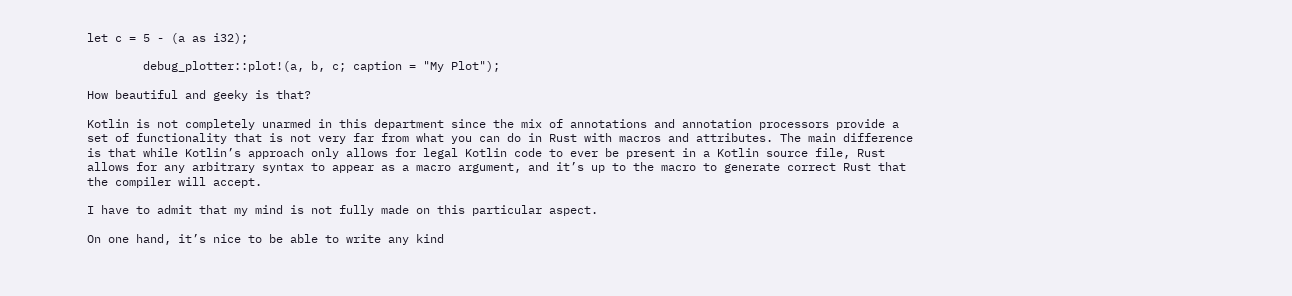let c = 5 - (a as i32);

        debug_plotter::plot!(a, b, c; caption = "My Plot");

How beautiful and geeky is that?

Kotlin is not completely unarmed in this department since the mix of annotations and annotation processors provide a set of functionality that is not very far from what you can do in Rust with macros and attributes. The main difference is that while Kotlin’s approach only allows for legal Kotlin code to ever be present in a Kotlin source file, Rust allows for any arbitrary syntax to appear as a macro argument, and it’s up to the macro to generate correct Rust that the compiler will accept.

I have to admit that my mind is not fully made on this particular aspect.

On one hand, it’s nice to be able to write any kind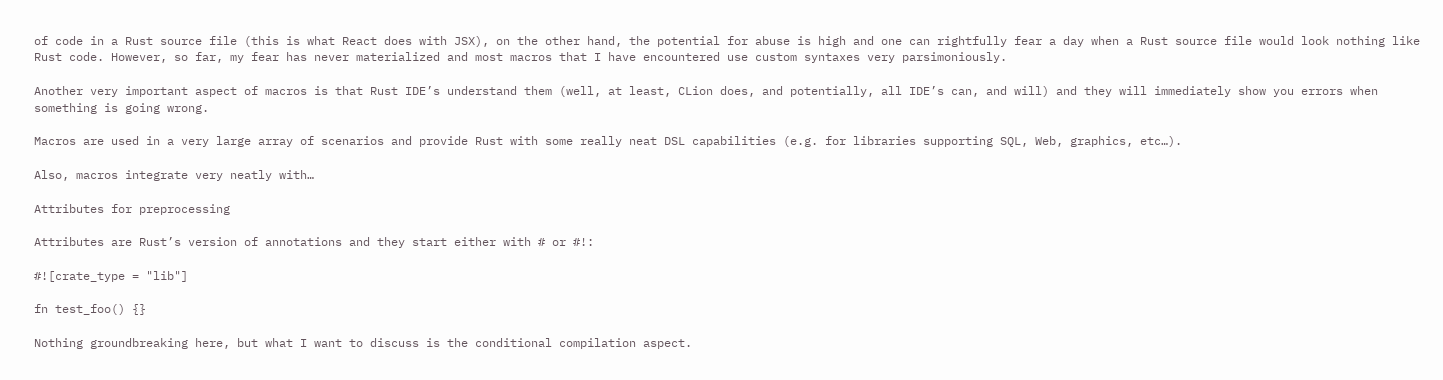of code in a Rust source file (this is what React does with JSX), on the other hand, the potential for abuse is high and one can rightfully fear a day when a Rust source file would look nothing like Rust code. However, so far, my fear has never materialized and most macros that I have encountered use custom syntaxes very parsimoniously.

Another very important aspect of macros is that Rust IDE’s understand them (well, at least, CLion does, and potentially, all IDE’s can, and will) and they will immediately show you errors when something is going wrong.

Macros are used in a very large array of scenarios and provide Rust with some really neat DSL capabilities (e.g. for libraries supporting SQL, Web, graphics, etc…).

Also, macros integrate very neatly with…

Attributes for preprocessing

Attributes are Rust’s version of annotations and they start either with # or #!:

#![crate_type = "lib"]

fn test_foo() {}

Nothing groundbreaking here, but what I want to discuss is the conditional compilation aspect.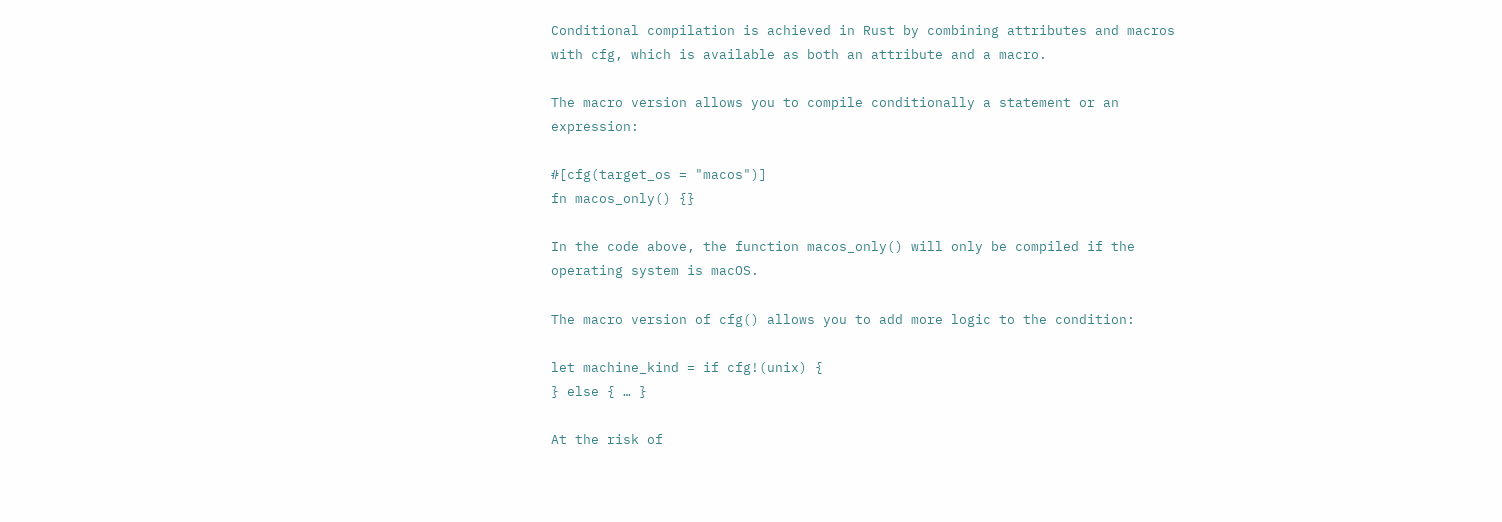Conditional compilation is achieved in Rust by combining attributes and macros with cfg, which is available as both an attribute and a macro.

The macro version allows you to compile conditionally a statement or an expression:

#[cfg(target_os = "macos")]
fn macos_only() {}

In the code above, the function macos_only() will only be compiled if the operating system is macOS.

The macro version of cfg() allows you to add more logic to the condition:

let machine_kind = if cfg!(unix) {
} else { … }

At the risk of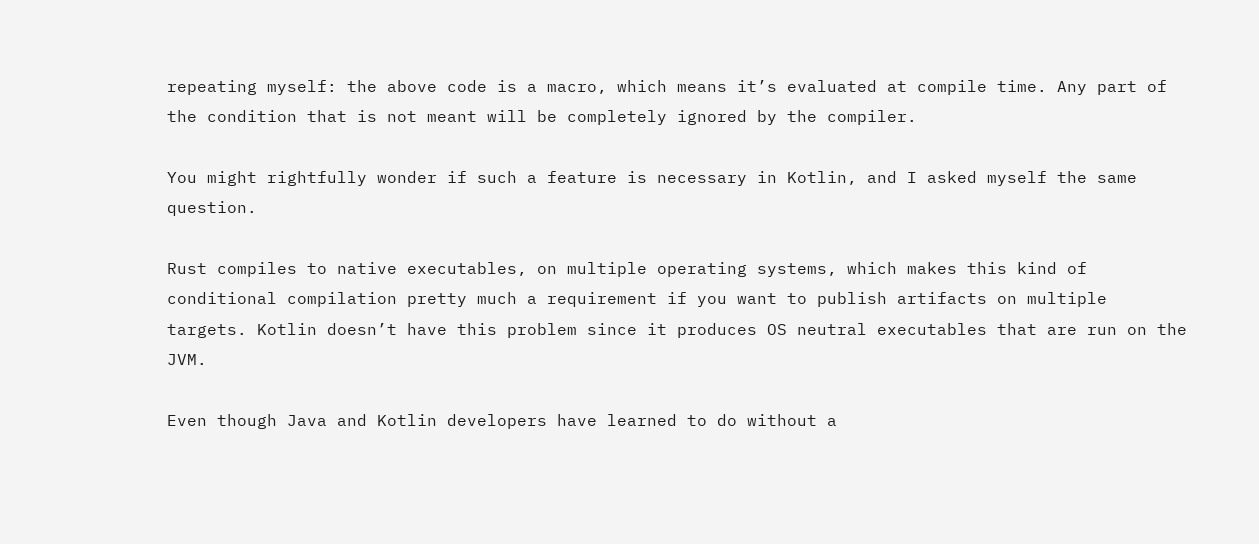repeating myself: the above code is a macro, which means it’s evaluated at compile time. Any part of the condition that is not meant will be completely ignored by the compiler.

You might rightfully wonder if such a feature is necessary in Kotlin, and I asked myself the same question.

Rust compiles to native executables, on multiple operating systems, which makes this kind of conditional compilation pretty much a requirement if you want to publish artifacts on multiple targets. Kotlin doesn’t have this problem since it produces OS neutral executables that are run on the JVM.

Even though Java and Kotlin developers have learned to do without a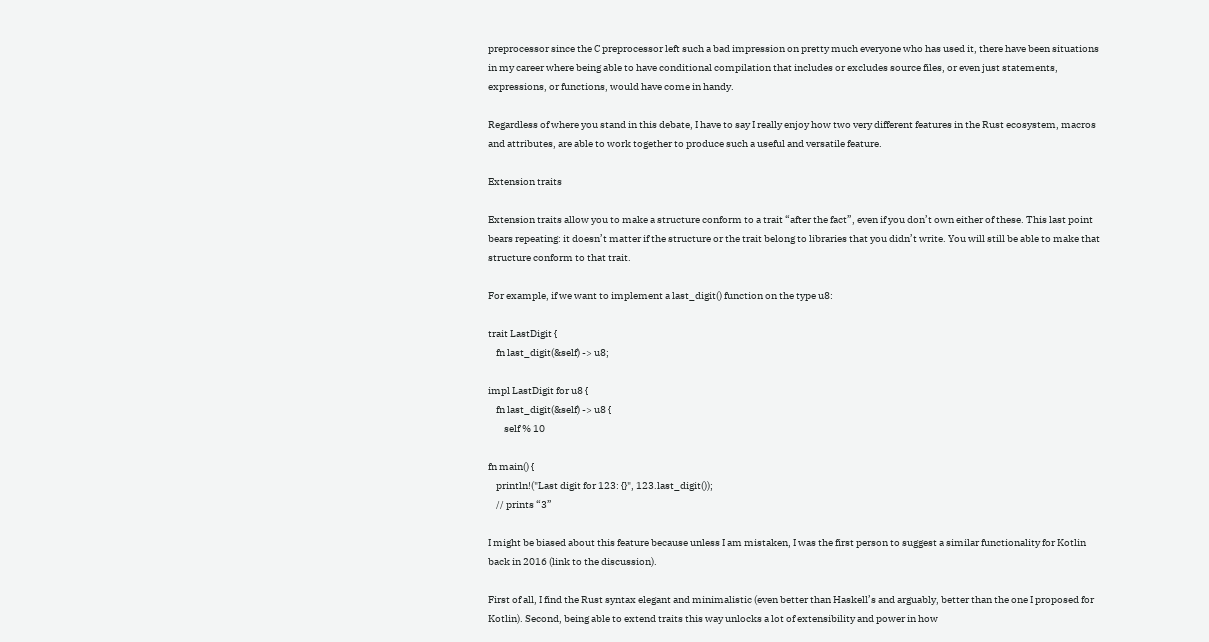preprocessor since the C preprocessor left such a bad impression on pretty much everyone who has used it, there have been situations in my career where being able to have conditional compilation that includes or excludes source files, or even just statements, expressions, or functions, would have come in handy.

Regardless of where you stand in this debate, I have to say I really enjoy how two very different features in the Rust ecosystem, macros and attributes, are able to work together to produce such a useful and versatile feature.

Extension traits

Extension traits allow you to make a structure conform to a trait “after the fact”, even if you don’t own either of these. This last point bears repeating: it doesn’t matter if the structure or the trait belong to libraries that you didn’t write. You will still be able to make that structure conform to that trait.

For example, if we want to implement a last_digit() function on the type u8:

trait LastDigit {
    fn last_digit(&self) -> u8;

impl LastDigit for u8 {
    fn last_digit(&self) -> u8 {
        self % 10

fn main() {
    println!("Last digit for 123: {}", 123.last_digit());
    // prints “3”

I might be biased about this feature because unless I am mistaken, I was the first person to suggest a similar functionality for Kotlin back in 2016 (link to the discussion).

First of all, I find the Rust syntax elegant and minimalistic (even better than Haskell’s and arguably, better than the one I proposed for Kotlin). Second, being able to extend traits this way unlocks a lot of extensibility and power in how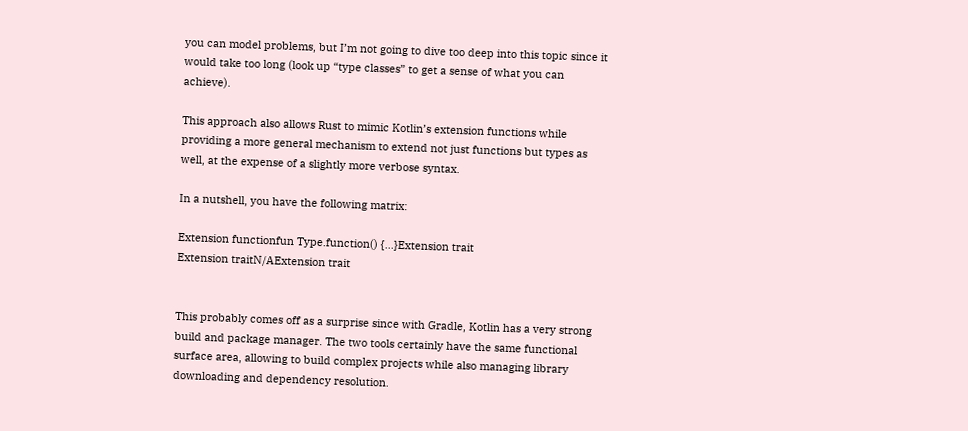you can model problems, but I’m not going to dive too deep into this topic since it would take too long (look up “type classes” to get a sense of what you can achieve).

This approach also allows Rust to mimic Kotlin’s extension functions while providing a more general mechanism to extend not just functions but types as well, at the expense of a slightly more verbose syntax.

In a nutshell, you have the following matrix:

Extension functionfun Type.function() {...}Extension trait
Extension traitN/AExtension trait


This probably comes off as a surprise since with Gradle, Kotlin has a very strong build and package manager. The two tools certainly have the same functional surface area, allowing to build complex projects while also managing library downloading and dependency resolution.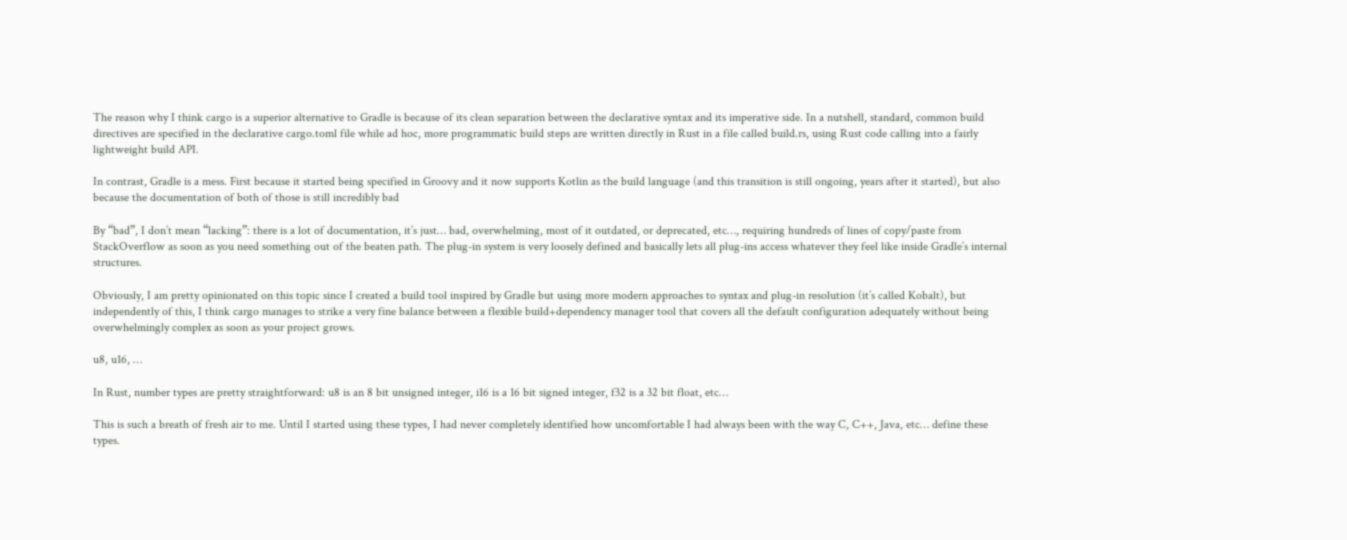The reason why I think cargo is a superior alternative to Gradle is because of its clean separation between the declarative syntax and its imperative side. In a nutshell, standard, common build directives are specified in the declarative cargo.toml file while ad hoc, more programmatic build steps are written directly in Rust in a file called build.rs, using Rust code calling into a fairly lightweight build API.

In contrast, Gradle is a mess. First because it started being specified in Groovy and it now supports Kotlin as the build language (and this transition is still ongoing, years after it started), but also because the documentation of both of those is still incredibly bad

By “bad”, I don’t mean “lacking”: there is a lot of documentation, it’s just… bad, overwhelming, most of it outdated, or deprecated, etc…, requiring hundreds of lines of copy/paste from StackOverflow as soon as you need something out of the beaten path. The plug-in system is very loosely defined and basically lets all plug-ins access whatever they feel like inside Gradle’s internal structures.

Obviously, I am pretty opinionated on this topic since I created a build tool inspired by Gradle but using more modern approaches to syntax and plug-in resolution (it’s called Kobalt), but independently of this, I think cargo manages to strike a very fine balance between a flexible build+dependency manager tool that covers all the default configuration adequately without being overwhelmingly complex as soon as your project grows.

u8, u16, …

In Rust, number types are pretty straightforward: u8 is an 8 bit unsigned integer, i16 is a 16 bit signed integer, f32 is a 32 bit float, etc…

This is such a breath of fresh air to me. Until I started using these types, I had never completely identified how uncomfortable I had always been with the way C, C++, Java, etc… define these types.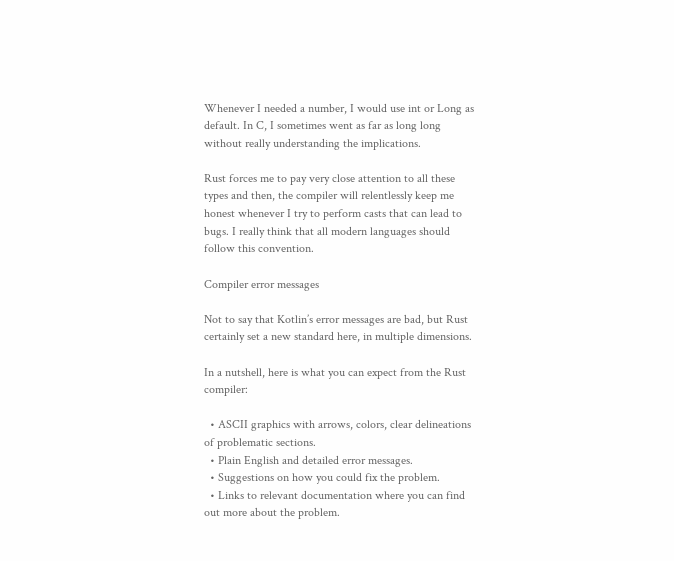Whenever I needed a number, I would use int or Long as default. In C, I sometimes went as far as long long without really understanding the implications.

Rust forces me to pay very close attention to all these types and then, the compiler will relentlessly keep me honest whenever I try to perform casts that can lead to bugs. I really think that all modern languages should follow this convention.

Compiler error messages

Not to say that Kotlin’s error messages are bad, but Rust certainly set a new standard here, in multiple dimensions.

In a nutshell, here is what you can expect from the Rust compiler:

  • ASCII graphics with arrows, colors, clear delineations of problematic sections.
  • Plain English and detailed error messages.
  • Suggestions on how you could fix the problem.
  • Links to relevant documentation where you can find out more about the problem.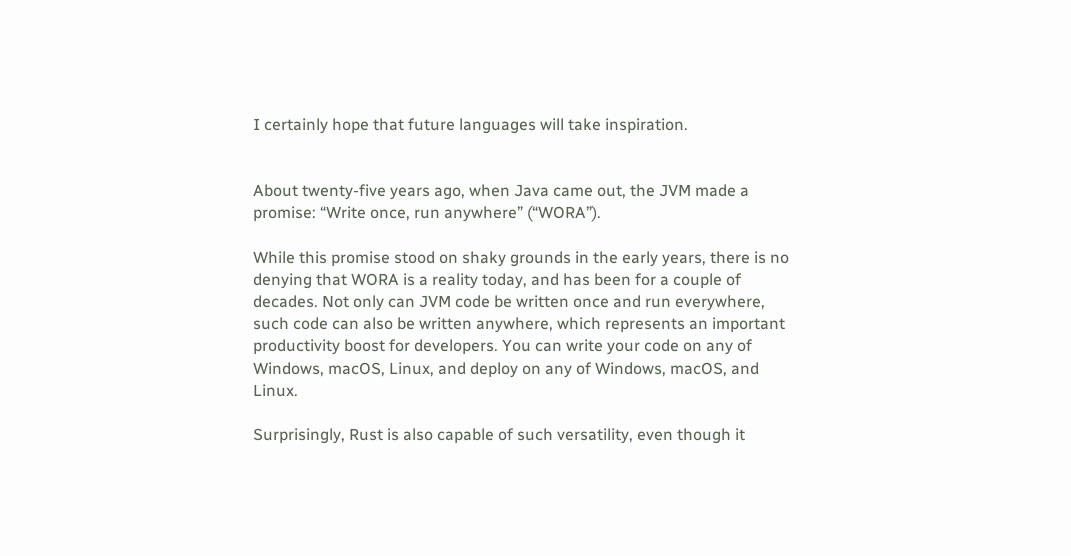I certainly hope that future languages will take inspiration.


About twenty-five years ago, when Java came out, the JVM made a promise: “Write once, run anywhere” (“WORA”).

While this promise stood on shaky grounds in the early years, there is no denying that WORA is a reality today, and has been for a couple of decades. Not only can JVM code be written once and run everywhere, such code can also be written anywhere, which represents an important productivity boost for developers. You can write your code on any of Windows, macOS, Linux, and deploy on any of Windows, macOS, and Linux.

Surprisingly, Rust is also capable of such versatility, even though it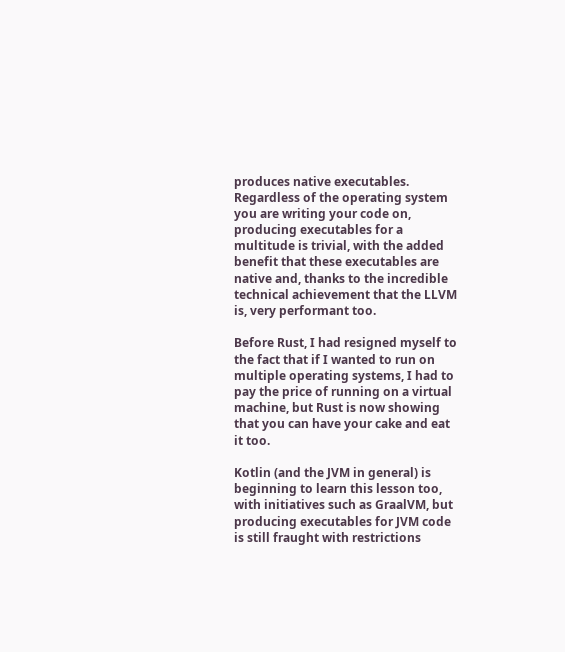produces native executables. Regardless of the operating system you are writing your code on, producing executables for a multitude is trivial, with the added benefit that these executables are native and, thanks to the incredible technical achievement that the LLVM is, very performant too.

Before Rust, I had resigned myself to the fact that if I wanted to run on multiple operating systems, I had to pay the price of running on a virtual machine, but Rust is now showing that you can have your cake and eat it too.

Kotlin (and the JVM in general) is beginning to learn this lesson too, with initiatives such as GraalVM, but producing executables for JVM code is still fraught with restrictions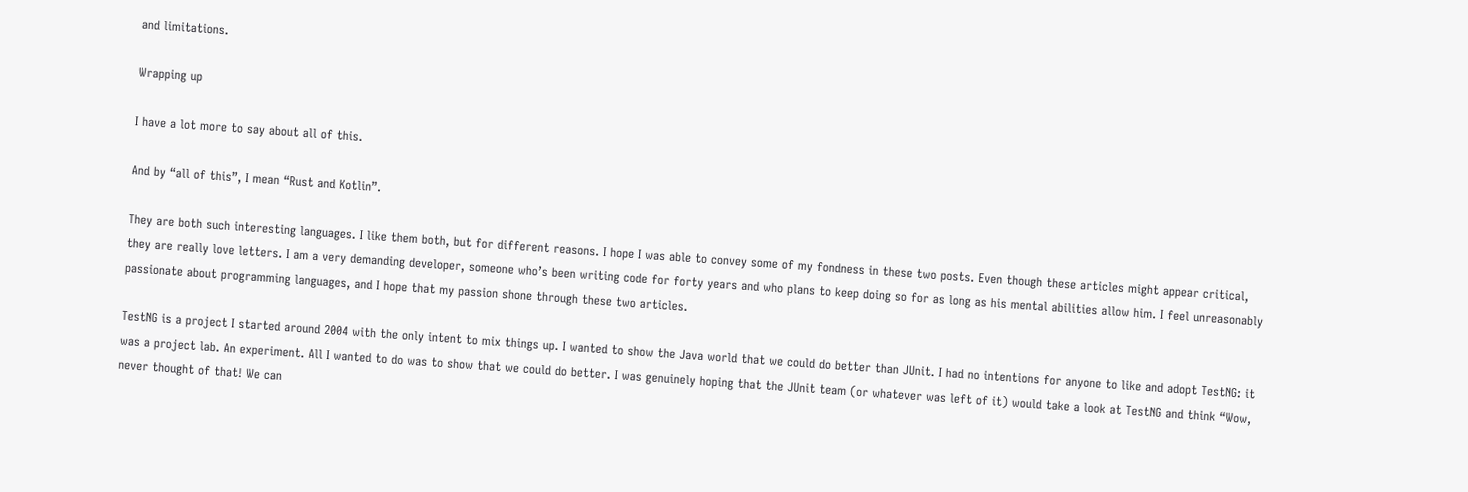and limitations.

Wrapping up

I have a lot more to say about all of this.

And by “all of this”, I mean “Rust and Kotlin”.

They are both such interesting languages. I like them both, but for different reasons. I hope I was able to convey some of my fondness in these two posts. Even though these articles might appear critical, they are really love letters. I am a very demanding developer, someone who’s been writing code for forty years and who plans to keep doing so for as long as his mental abilities allow him. I feel unreasonably passionate about programming languages, and I hope that my passion shone through these two articles.

TestNG is a project I started around 2004 with the only intent to mix things up. I wanted to show the Java world that we could do better than JUnit. I had no intentions for anyone to like and adopt TestNG: it was a project lab. An experiment. All I wanted to do was to show that we could do better. I was genuinely hoping that the JUnit team (or whatever was left of it) would take a look at TestNG and think “Wow, never thought of that! We can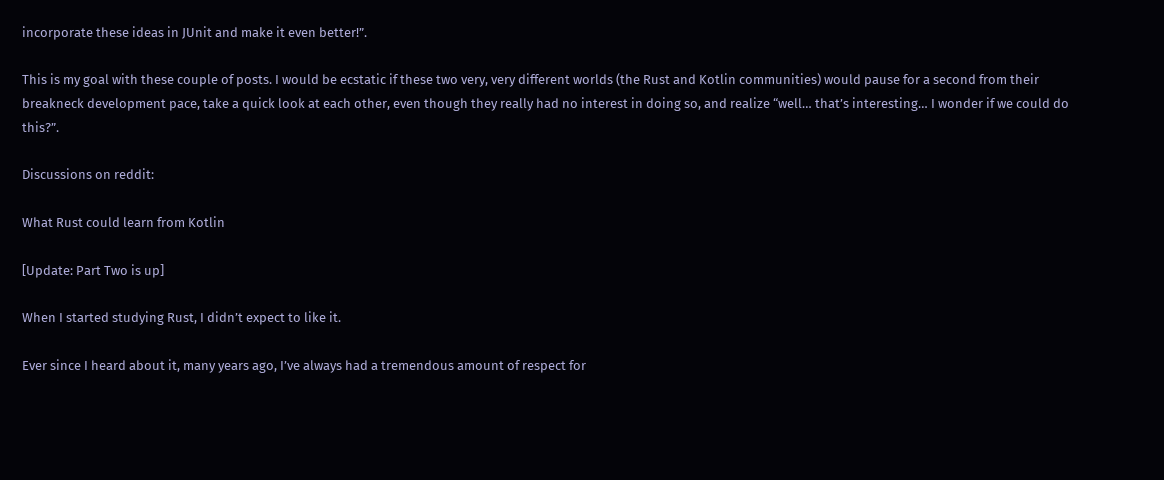incorporate these ideas in JUnit and make it even better!”.

This is my goal with these couple of posts. I would be ecstatic if these two very, very different worlds (the Rust and Kotlin communities) would pause for a second from their breakneck development pace, take a quick look at each other, even though they really had no interest in doing so, and realize “well… that’s interesting… I wonder if we could do this?”.

Discussions on reddit:

What Rust could learn from Kotlin

[Update: Part Two is up]

When I started studying Rust, I didn’t expect to like it.

Ever since I heard about it, many years ago, I’ve always had a tremendous amount of respect for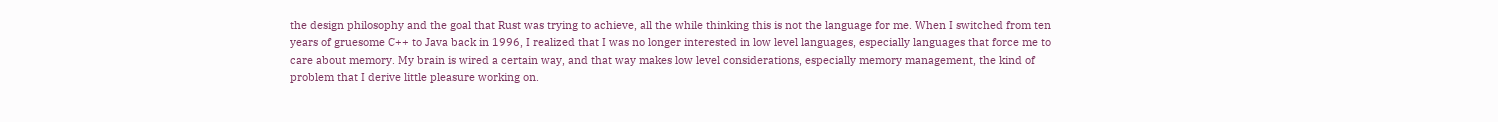the design philosophy and the goal that Rust was trying to achieve, all the while thinking this is not the language for me. When I switched from ten years of gruesome C++ to Java back in 1996, I realized that I was no longer interested in low level languages, especially languages that force me to care about memory. My brain is wired a certain way, and that way makes low level considerations, especially memory management, the kind of problem that I derive little pleasure working on.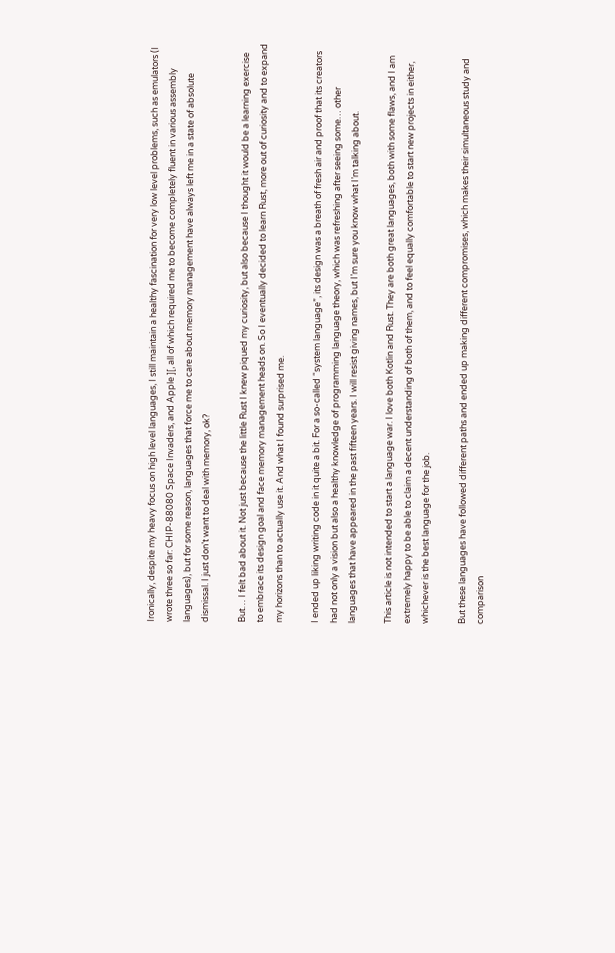Ironically, despite my heavy focus on high level languages, I still maintain a healthy fascination for very low level problems, such as emulators (I wrote three so far: CHIP-88080 Space Invaders, and Apple ][, all of which required me to become completely fluent in various assembly languages), but for some reason, languages that force me to care about memory management have always left me in a state of absolute dismissal. I just don’t want to deal with memory, ok?

But… I felt bad about it. Not just because the little Rust I knew piqued my curiosity, but also because I thought it would be a learning exercise to embrace its design goal and face memory management heads on. So I eventually decided to learn Rust, more out of curiosity and to expand my horizons than to actually use it. And what I found surprised me.

I ended up liking writing code in it quite a bit. For a so-called “system language”, its design was a breath of fresh air and proof that its creators had not only a vision but also a healthy knowledge of programming language theory, which was refreshing after seeing some… other languages that have appeared in the past fifteen years. I will resist giving names, but I’m sure you know what I’m talking about.

This article is not intended to start a language war. I love both Kotlin and Rust. They are both great languages, both with some flaws, and I am extremely happy to be able to claim a decent understanding of both of them, and to feel equally comfortable to start new projects in either, whichever is the best language for the job.

But these languages have followed different paths and ended up making different compromises, which makes their simultaneous study and comparison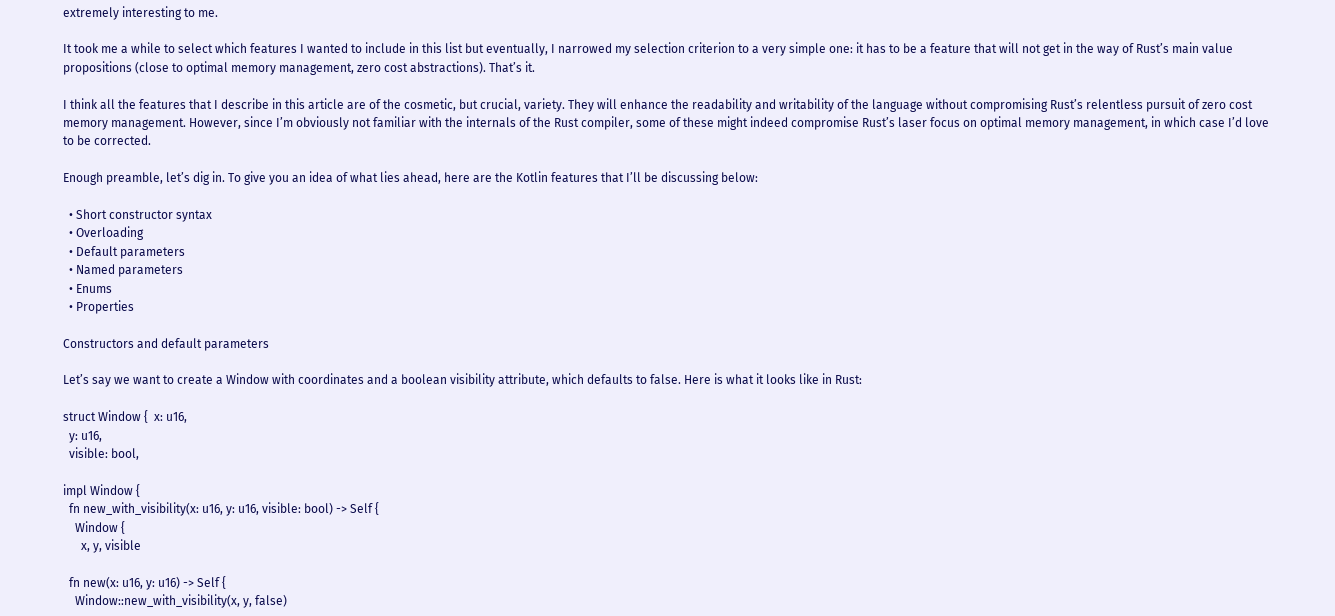extremely interesting to me.

It took me a while to select which features I wanted to include in this list but eventually, I narrowed my selection criterion to a very simple one: it has to be a feature that will not get in the way of Rust’s main value propositions (close to optimal memory management, zero cost abstractions). That’s it.

I think all the features that I describe in this article are of the cosmetic, but crucial, variety. They will enhance the readability and writability of the language without compromising Rust’s relentless pursuit of zero cost memory management. However, since I’m obviously not familiar with the internals of the Rust compiler, some of these might indeed compromise Rust’s laser focus on optimal memory management, in which case I’d love to be corrected.

Enough preamble, let’s dig in. To give you an idea of what lies ahead, here are the Kotlin features that I’ll be discussing below:

  • Short constructor syntax
  • Overloading
  • Default parameters
  • Named parameters
  • Enums
  • Properties

Constructors and default parameters

Let’s say we want to create a Window with coordinates and a boolean visibility attribute, which defaults to false. Here is what it looks like in Rust:

struct Window {  x: u16,
  y: u16,
  visible: bool,

impl Window {
  fn new_with_visibility(x: u16, y: u16, visible: bool) -> Self {
    Window {
      x, y, visible

  fn new(x: u16, y: u16) -> Self {
    Window::new_with_visibility(x, y, false)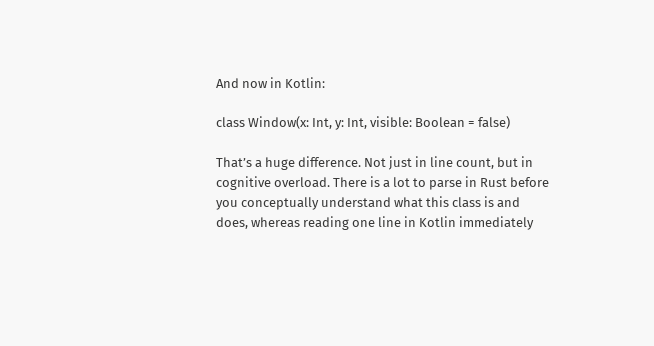And now in Kotlin:

class Window(x: Int, y: Int, visible: Boolean = false)

That’s a huge difference. Not just in line count, but in cognitive overload. There is a lot to parse in Rust before you conceptually understand what this class is and does, whereas reading one line in Kotlin immediately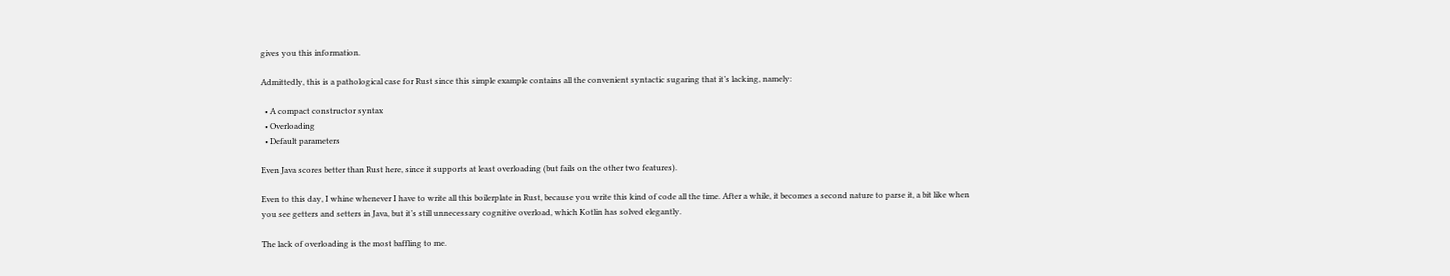gives you this information.

Admittedly, this is a pathological case for Rust since this simple example contains all the convenient syntactic sugaring that it’s lacking, namely:

  • A compact constructor syntax
  • Overloading
  • Default parameters

Even Java scores better than Rust here, since it supports at least overloading (but fails on the other two features).

Even to this day, I whine whenever I have to write all this boilerplate in Rust, because you write this kind of code all the time. After a while, it becomes a second nature to parse it, a bit like when you see getters and setters in Java, but it’s still unnecessary cognitive overload, which Kotlin has solved elegantly.

The lack of overloading is the most baffling to me.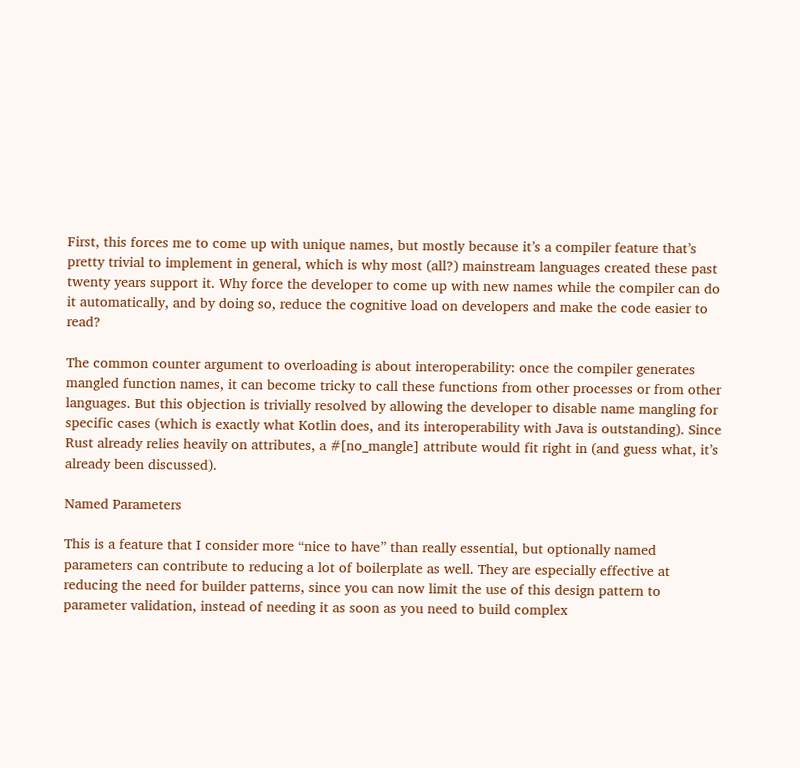First, this forces me to come up with unique names, but mostly because it’s a compiler feature that’s pretty trivial to implement in general, which is why most (all?) mainstream languages created these past twenty years support it. Why force the developer to come up with new names while the compiler can do it automatically, and by doing so, reduce the cognitive load on developers and make the code easier to read?

The common counter argument to overloading is about interoperability: once the compiler generates mangled function names, it can become tricky to call these functions from other processes or from other languages. But this objection is trivially resolved by allowing the developer to disable name mangling for specific cases (which is exactly what Kotlin does, and its interoperability with Java is outstanding). Since Rust already relies heavily on attributes, a #[no_mangle] attribute would fit right in (and guess what, it’s already been discussed).

Named Parameters

This is a feature that I consider more “nice to have” than really essential, but optionally named parameters can contribute to reducing a lot of boilerplate as well. They are especially effective at reducing the need for builder patterns, since you can now limit the use of this design pattern to parameter validation, instead of needing it as soon as you need to build complex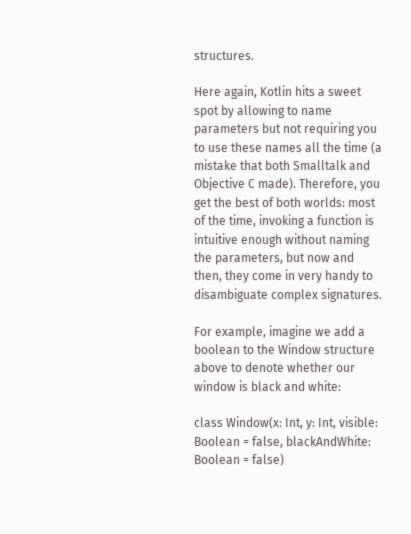structures.

Here again, Kotlin hits a sweet spot by allowing to name parameters but not requiring you to use these names all the time (a mistake that both Smalltalk and Objective C made). Therefore, you get the best of both worlds: most of the time, invoking a function is intuitive enough without naming the parameters, but now and then, they come in very handy to disambiguate complex signatures.

For example, imagine we add a boolean to the Window structure above to denote whether our window is black and white:

class Window(x: Int, y: Int, visible: Boolean = false, blackAndWhite: Boolean = false)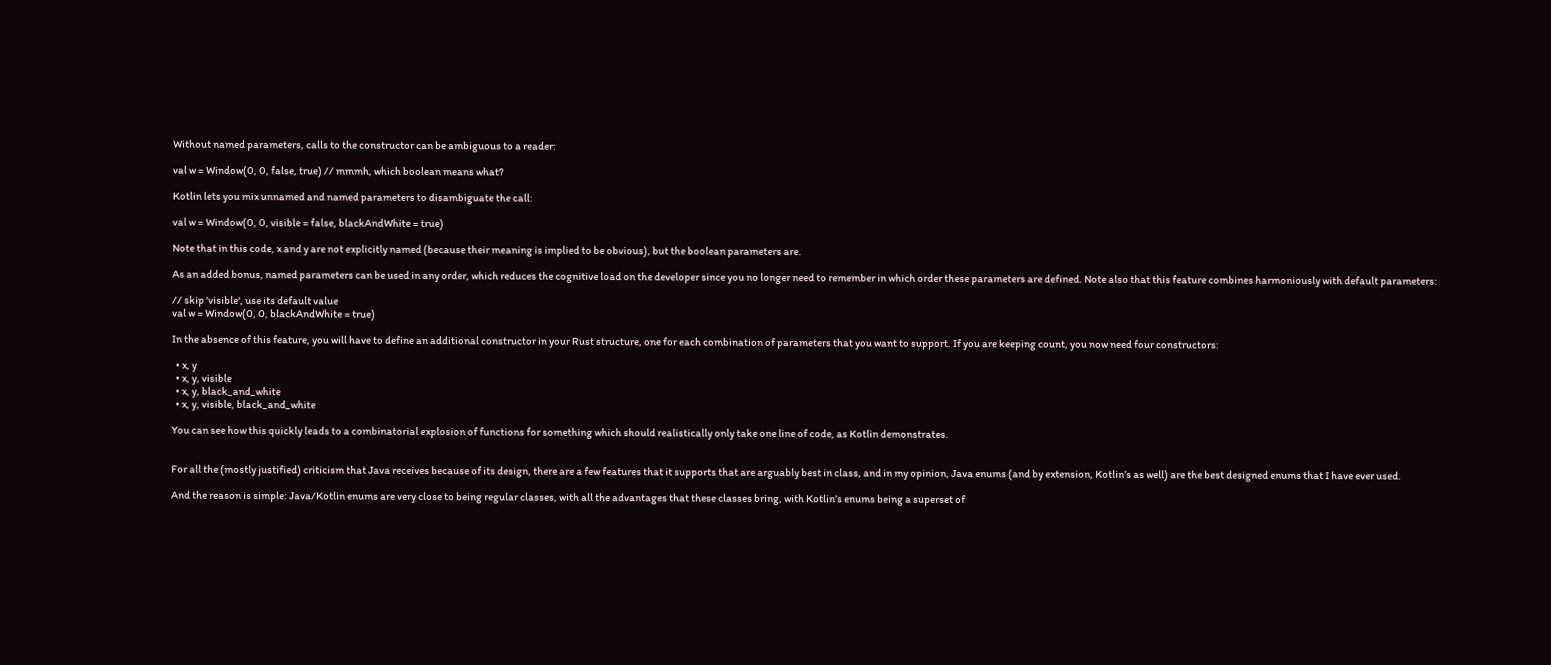Without named parameters, calls to the constructor can be ambiguous to a reader:

val w = Window(0, 0, false, true) // mmmh, which boolean means what?

Kotlin lets you mix unnamed and named parameters to disambiguate the call:

val w = Window(0, 0, visible = false, blackAndWhite = true)

Note that in this code, x and y are not explicitly named (because their meaning is implied to be obvious), but the boolean parameters are.

As an added bonus, named parameters can be used in any order, which reduces the cognitive load on the developer since you no longer need to remember in which order these parameters are defined. Note also that this feature combines harmoniously with default parameters:

// skip 'visible', use its default value
val w = Window(0, 0, blackAndWhite = true)

In the absence of this feature, you will have to define an additional constructor in your Rust structure, one for each combination of parameters that you want to support. If you are keeping count, you now need four constructors:

  • x, y
  • x, y, visible
  • x, y, black_and_white
  • x, y, visible, black_and_white

You can see how this quickly leads to a combinatorial explosion of functions for something which should realistically only take one line of code, as Kotlin demonstrates.


For all the (mostly justified) criticism that Java receives because of its design, there are a few features that it supports that are arguably best in class, and in my opinion, Java enums (and by extension, Kotlin’s as well) are the best designed enums that I have ever used.

And the reason is simple: Java/Kotlin enums are very close to being regular classes, with all the advantages that these classes bring, with Kotlin’s enums being a superset of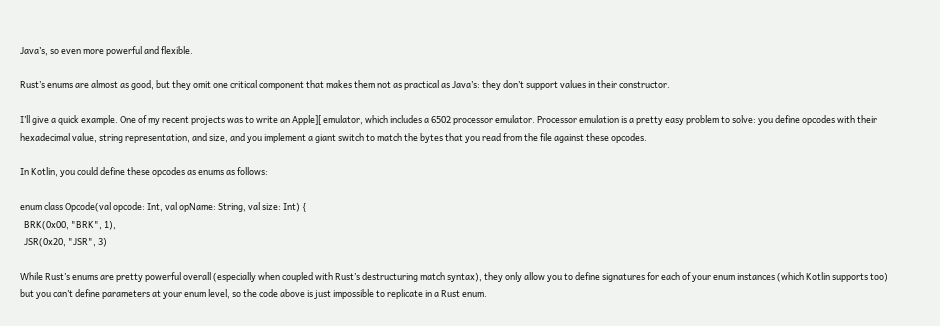Java’s, so even more powerful and flexible.

Rust’s enums are almost as good, but they omit one critical component that makes them not as practical as Java’s: they don’t support values in their constructor.

I’ll give a quick example. One of my recent projects was to write an Apple][ emulator, which includes a 6502 processor emulator. Processor emulation is a pretty easy problem to solve: you define opcodes with their hexadecimal value, string representation, and size, and you implement a giant switch to match the bytes that you read from the file against these opcodes.

In Kotlin, you could define these opcodes as enums as follows:

enum class Opcode(val opcode: Int, val opName: String, val size: Int) {
  BRK(0x00, "BRK", 1),
  JSR(0x20, "JSR", 3)

While Rust’s enums are pretty powerful overall (especially when coupled with Rust’s destructuring match syntax), they only allow you to define signatures for each of your enum instances (which Kotlin supports too) but you can’t define parameters at your enum level, so the code above is just impossible to replicate in a Rust enum.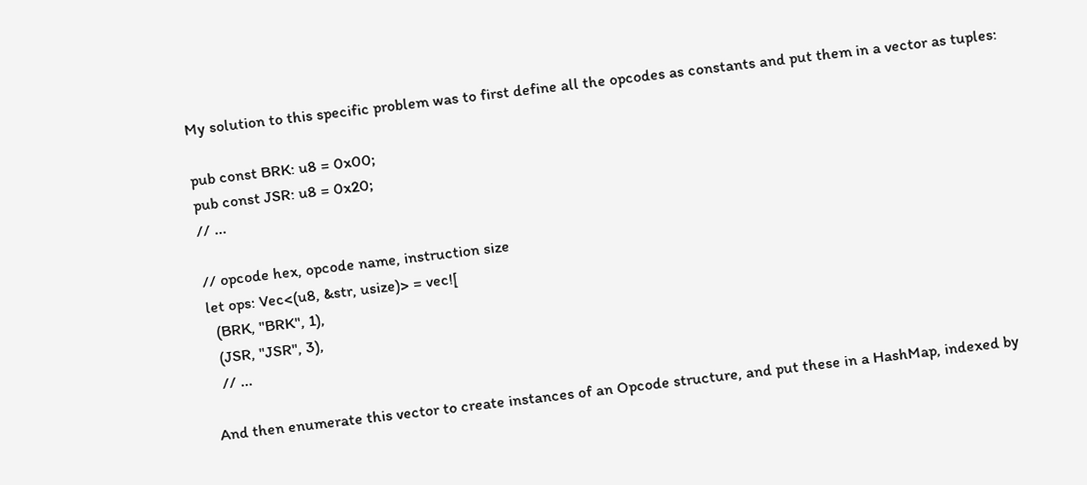My solution to this specific problem was to first define all the opcodes as constants and put them in a vector as tuples:

pub const BRK: u8 = 0x00;
pub const JSR: u8 = 0x20;
// ...

// opcode hex, opcode name, instruction size
let ops: Vec<(u8, &str, usize)> = vec![
  (BRK, "BRK", 1),
  (JSR, "JSR", 3),
  // ...

And then enumerate this vector to create instances of an Opcode structure, and put these in a HashMap, indexed by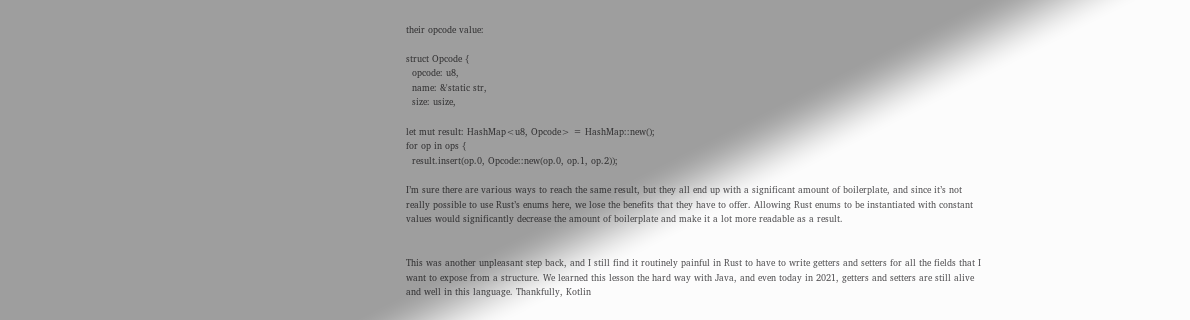their opcode value:

struct Opcode {
  opcode: u8,
  name: &'static str,
  size: usize,

let mut result: HashMap<u8, Opcode> = HashMap::new();
for op in ops {
  result.insert(op.0, Opcode::new(op.0, op.1, op.2));

I’m sure there are various ways to reach the same result, but they all end up with a significant amount of boilerplate, and since it’s not really possible to use Rust’s enums here, we lose the benefits that they have to offer. Allowing Rust enums to be instantiated with constant values would significantly decrease the amount of boilerplate and make it a lot more readable as a result.


This was another unpleasant step back, and I still find it routinely painful in Rust to have to write getters and setters for all the fields that I want to expose from a structure. We learned this lesson the hard way with Java, and even today in 2021, getters and setters are still alive and well in this language. Thankfully, Kotlin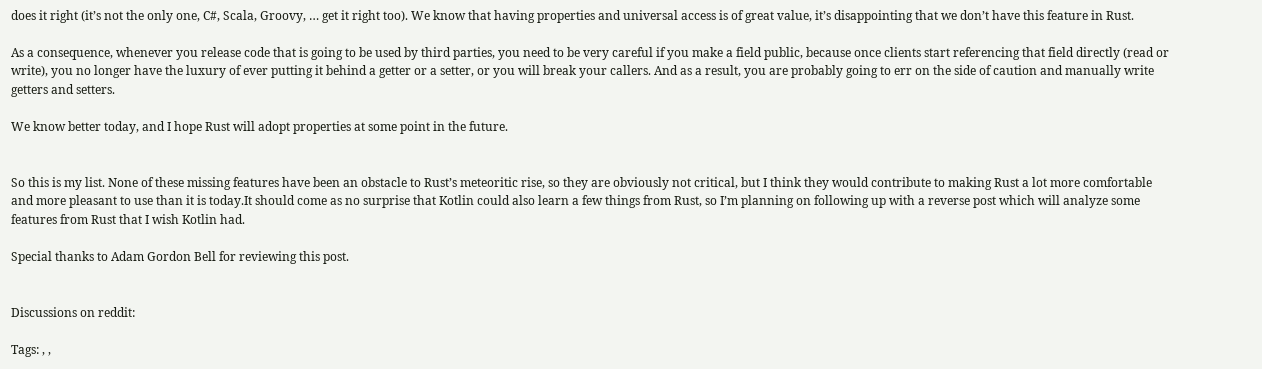does it right (it’s not the only one, C#, Scala, Groovy, … get it right too). We know that having properties and universal access is of great value, it’s disappointing that we don’t have this feature in Rust.

As a consequence, whenever you release code that is going to be used by third parties, you need to be very careful if you make a field public, because once clients start referencing that field directly (read or write), you no longer have the luxury of ever putting it behind a getter or a setter, or you will break your callers. And as a result, you are probably going to err on the side of caution and manually write getters and setters.

We know better today, and I hope Rust will adopt properties at some point in the future.


So this is my list. None of these missing features have been an obstacle to Rust’s meteoritic rise, so they are obviously not critical, but I think they would contribute to making Rust a lot more comfortable and more pleasant to use than it is today.It should come as no surprise that Kotlin could also learn a few things from Rust, so I’m planning on following up with a reverse post which will analyze some features from Rust that I wish Kotlin had.

Special thanks to Adam Gordon Bell for reviewing this post.


Discussions on reddit:

Tags: , ,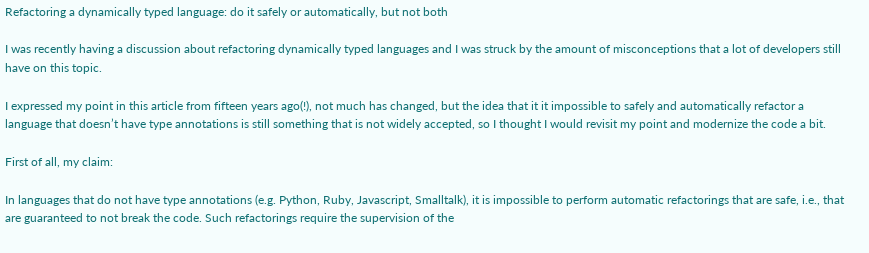Refactoring a dynamically typed language: do it safely or automatically, but not both

I was recently having a discussion about refactoring dynamically typed languages and I was struck by the amount of misconceptions that a lot of developers still have on this topic.

I expressed my point in this article from fifteen years ago(!), not much has changed, but the idea that it it impossible to safely and automatically refactor a language that doesn’t have type annotations is still something that is not widely accepted, so I thought I would revisit my point and modernize the code a bit.

First of all, my claim:

In languages that do not have type annotations (e.g. Python, Ruby, Javascript, Smalltalk), it is impossible to perform automatic refactorings that are safe, i.e., that are guaranteed to not break the code. Such refactorings require the supervision of the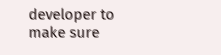developer to make sure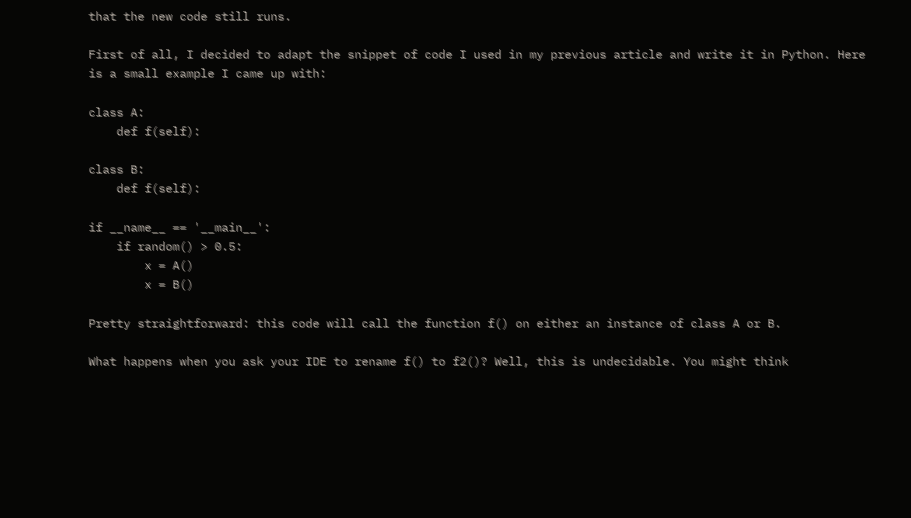that the new code still runs.

First of all, I decided to adapt the snippet of code I used in my previous article and write it in Python. Here is a small example I came up with:

class A:
    def f(self):

class B:
    def f(self):

if __name__ == '__main__':
    if random() > 0.5:
        x = A()
        x = B()

Pretty straightforward: this code will call the function f() on either an instance of class A or B.

What happens when you ask your IDE to rename f() to f2()? Well, this is undecidable. You might think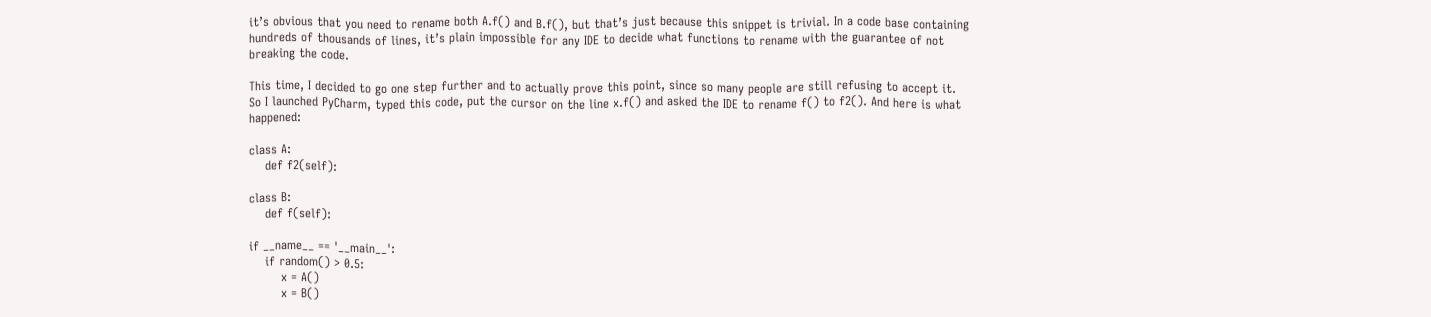it’s obvious that you need to rename both A.f() and B.f(), but that’s just because this snippet is trivial. In a code base containing hundreds of thousands of lines, it’s plain impossible for any IDE to decide what functions to rename with the guarantee of not breaking the code.

This time, I decided to go one step further and to actually prove this point, since so many people are still refusing to accept it. So I launched PyCharm, typed this code, put the cursor on the line x.f() and asked the IDE to rename f() to f2(). And here is what happened:

class A:
    def f2(self):

class B:
    def f(self):

if __name__ == '__main__':
    if random() > 0.5:
        x = A()
        x = B()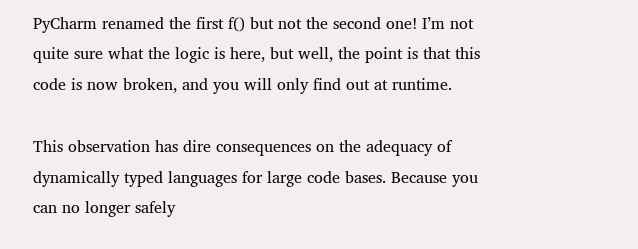PyCharm renamed the first f() but not the second one! I’m not quite sure what the logic is here, but well, the point is that this code is now broken, and you will only find out at runtime.

This observation has dire consequences on the adequacy of dynamically typed languages for large code bases. Because you can no longer safely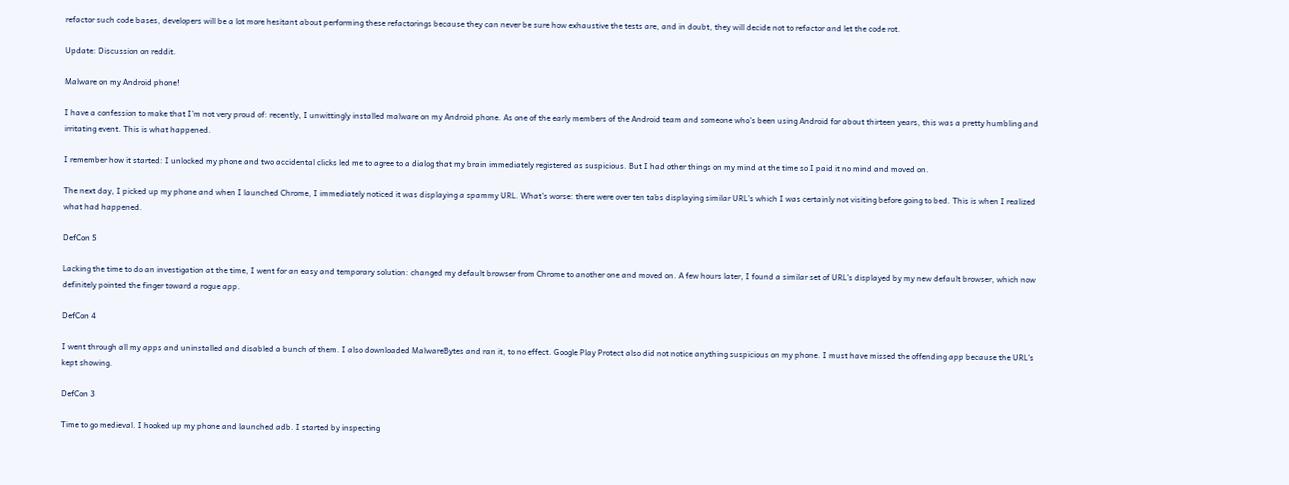refactor such code bases, developers will be a lot more hesitant about performing these refactorings because they can never be sure how exhaustive the tests are, and in doubt, they will decide not to refactor and let the code rot.

Update: Discussion on reddit.

Malware on my Android phone!

I have a confession to make that I’m not very proud of: recently, I unwittingly installed malware on my Android phone. As one of the early members of the Android team and someone who’s been using Android for about thirteen years, this was a pretty humbling and irritating event. This is what happened.

I remember how it started: I unlocked my phone and two accidental clicks led me to agree to a dialog that my brain immediately registered as suspicious. But I had other things on my mind at the time so I paid it no mind and moved on.

The next day, I picked up my phone and when I launched Chrome, I immediately noticed it was displaying a spammy URL. What’s worse: there were over ten tabs displaying similar URL’s which I was certainly not visiting before going to bed. This is when I realized what had happened.

DefCon 5

Lacking the time to do an investigation at the time, I went for an easy and temporary solution: changed my default browser from Chrome to another one and moved on. A few hours later, I found a similar set of URL’s displayed by my new default browser, which now definitely pointed the finger toward a rogue app.

DefCon 4

I went through all my apps and uninstalled and disabled a bunch of them. I also downloaded MalwareBytes and ran it, to no effect. Google Play Protect also did not notice anything suspicious on my phone. I must have missed the offending app because the URL’s kept showing.

DefCon 3

Time to go medieval. I hooked up my phone and launched adb. I started by inspecting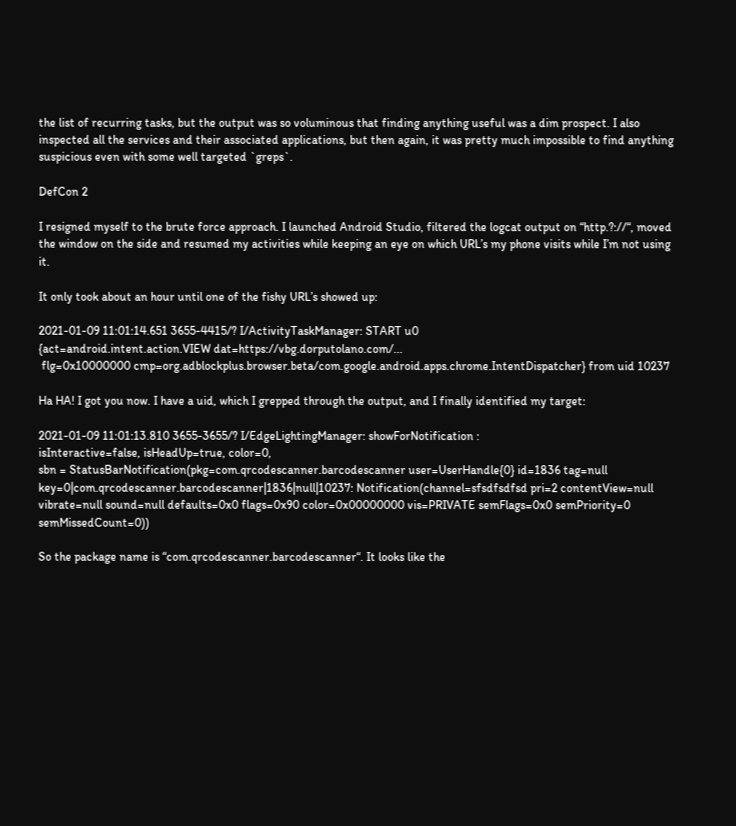the list of recurring tasks, but the output was so voluminous that finding anything useful was a dim prospect. I also inspected all the services and their associated applications, but then again, it was pretty much impossible to find anything suspicious even with some well targeted `greps`.

DefCon 2

I resigned myself to the brute force approach. I launched Android Studio, filtered the logcat output on “http.?://“, moved the window on the side and resumed my activities while keeping an eye on which URL’s my phone visits while I’m not using it.

It only took about an hour until one of the fishy URL’s showed up:

2021-01-09 11:01:14.651 3655-4415/? I/ActivityTaskManager: START u0
{act=android.intent.action.VIEW dat=https://vbg.dorputolano.com/...
 flg=0x10000000 cmp=org.adblockplus.browser.beta/com.google.android.apps.chrome.IntentDispatcher} from uid 10237

Ha HA! I got you now. I have a uid, which I grepped through the output, and I finally identified my target:

2021-01-09 11:01:13.810 3655-3655/? I/EdgeLightingManager: showForNotification :
isInteractive=false, isHeadUp=true, color=0,
sbn = StatusBarNotification(pkg=com.qrcodescanner.barcodescanner user=UserHandle{0} id=1836 tag=null
key=0|com.qrcodescanner.barcodescanner|1836|null|10237: Notification(channel=sfsdfsdfsd pri=2 contentView=null
vibrate=null sound=null defaults=0x0 flags=0x90 color=0x00000000 vis=PRIVATE semFlags=0x0 semPriority=0 semMissedCount=0))

So the package name is “com.qrcodescanner.barcodescanner“. It looks like the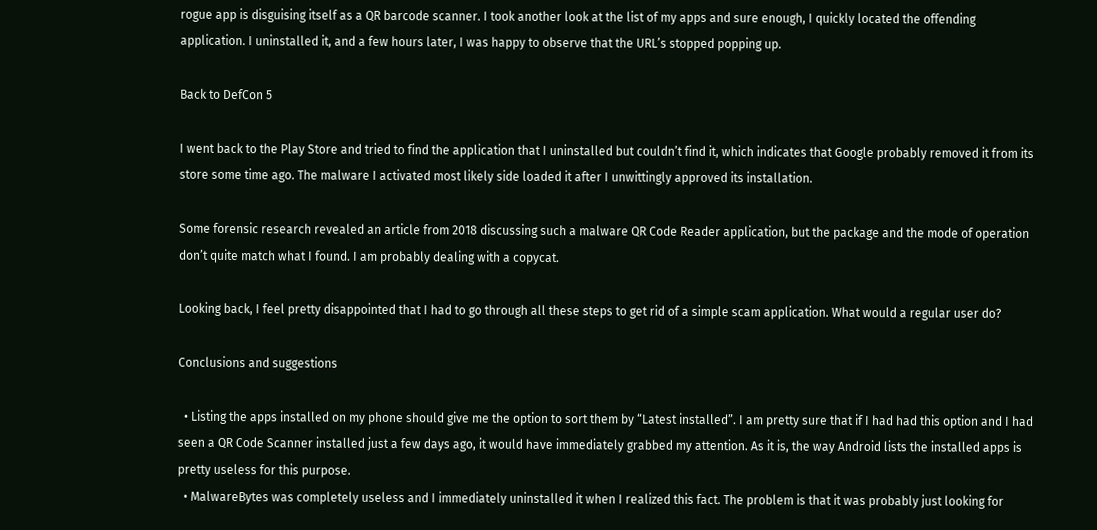rogue app is disguising itself as a QR barcode scanner. I took another look at the list of my apps and sure enough, I quickly located the offending application. I uninstalled it, and a few hours later, I was happy to observe that the URL’s stopped popping up.

Back to DefCon 5

I went back to the Play Store and tried to find the application that I uninstalled but couldn’t find it, which indicates that Google probably removed it from its store some time ago. The malware I activated most likely side loaded it after I unwittingly approved its installation.

Some forensic research revealed an article from 2018 discussing such a malware QR Code Reader application, but the package and the mode of operation don’t quite match what I found. I am probably dealing with a copycat.

Looking back, I feel pretty disappointed that I had to go through all these steps to get rid of a simple scam application. What would a regular user do?

Conclusions and suggestions

  • Listing the apps installed on my phone should give me the option to sort them by “Latest installed”. I am pretty sure that if I had had this option and I had seen a QR Code Scanner installed just a few days ago, it would have immediately grabbed my attention. As it is, the way Android lists the installed apps is pretty useless for this purpose.
  • MalwareBytes was completely useless and I immediately uninstalled it when I realized this fact. The problem is that it was probably just looking for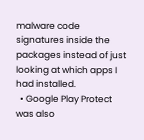malware code signatures inside the packages instead of just looking at which apps I had installed.
  • Google Play Protect was also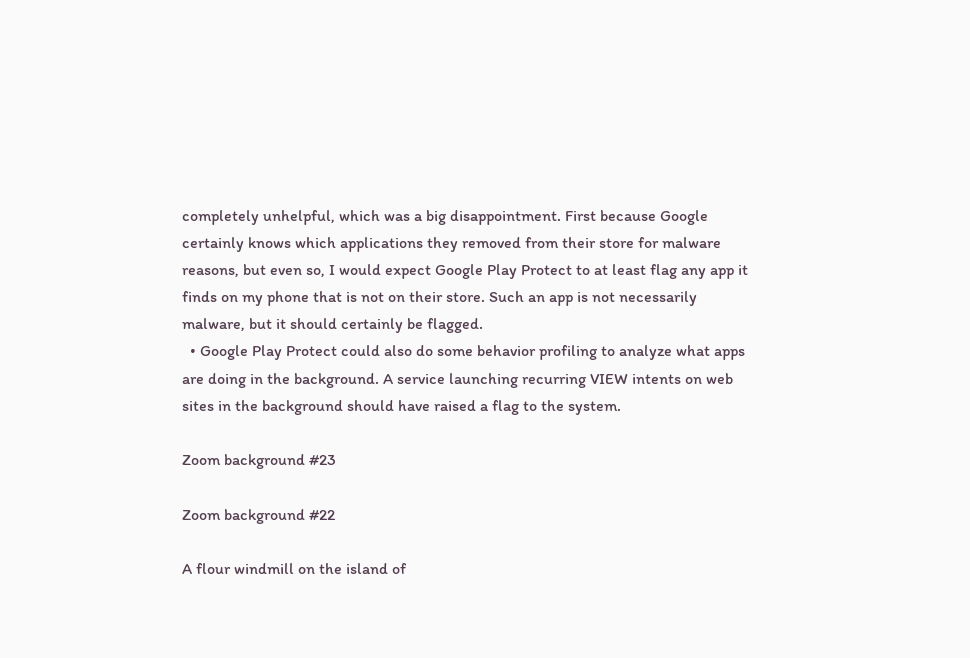completely unhelpful, which was a big disappointment. First because Google certainly knows which applications they removed from their store for malware reasons, but even so, I would expect Google Play Protect to at least flag any app it finds on my phone that is not on their store. Such an app is not necessarily malware, but it should certainly be flagged.
  • Google Play Protect could also do some behavior profiling to analyze what apps are doing in the background. A service launching recurring VIEW intents on web sites in the background should have raised a flag to the system.

Zoom background #23

Zoom background #22

A flour windmill on the island of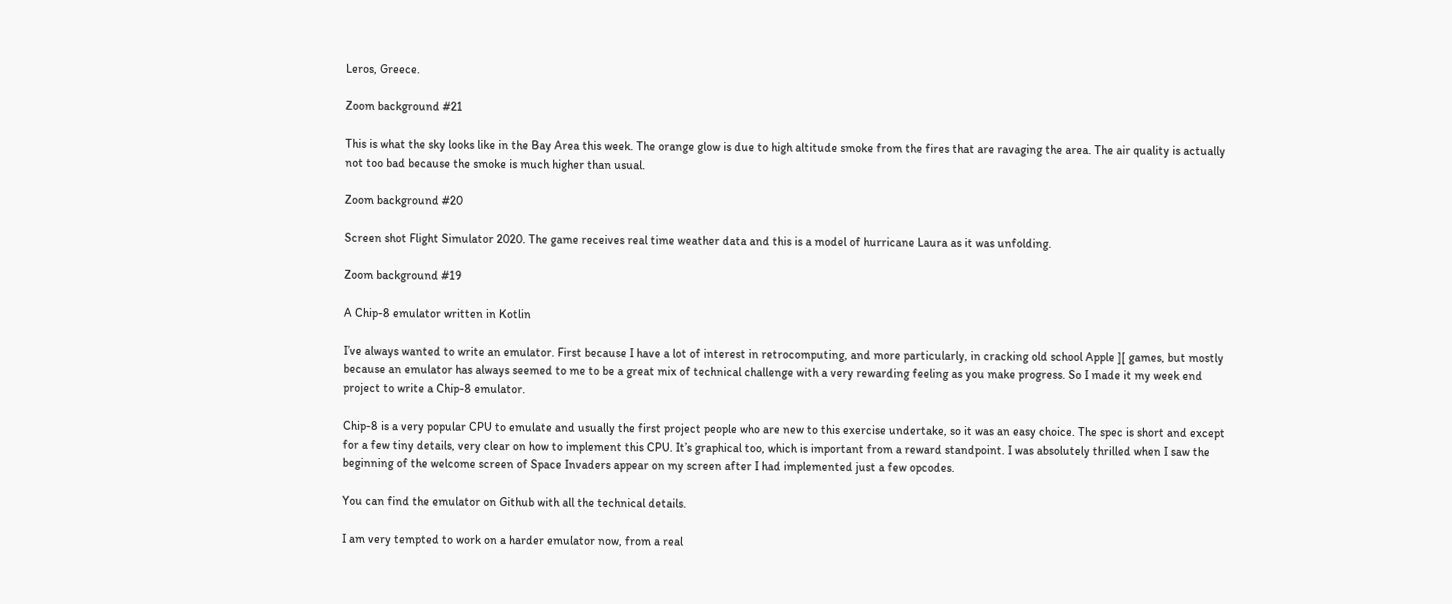Leros, Greece.

Zoom background #21

This is what the sky looks like in the Bay Area this week. The orange glow is due to high altitude smoke from the fires that are ravaging the area. The air quality is actually not too bad because the smoke is much higher than usual.

Zoom background #20

Screen shot Flight Simulator 2020. The game receives real time weather data and this is a model of hurricane Laura as it was unfolding.

Zoom background #19

A Chip-8 emulator written in Kotlin

I’ve always wanted to write an emulator. First because I have a lot of interest in retrocomputing, and more particularly, in cracking old school Apple ][ games, but mostly because an emulator has always seemed to me to be a great mix of technical challenge with a very rewarding feeling as you make progress. So I made it my week end project to write a Chip-8 emulator.

Chip-8 is a very popular CPU to emulate and usually the first project people who are new to this exercise undertake, so it was an easy choice. The spec is short and except for a few tiny details, very clear on how to implement this CPU. It’s graphical too, which is important from a reward standpoint. I was absolutely thrilled when I saw the beginning of the welcome screen of Space Invaders appear on my screen after I had implemented just a few opcodes.

You can find the emulator on Github with all the technical details.

I am very tempted to work on a harder emulator now, from a real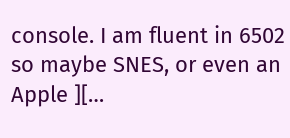console. I am fluent in 6502 so maybe SNES, or even an Apple ][…